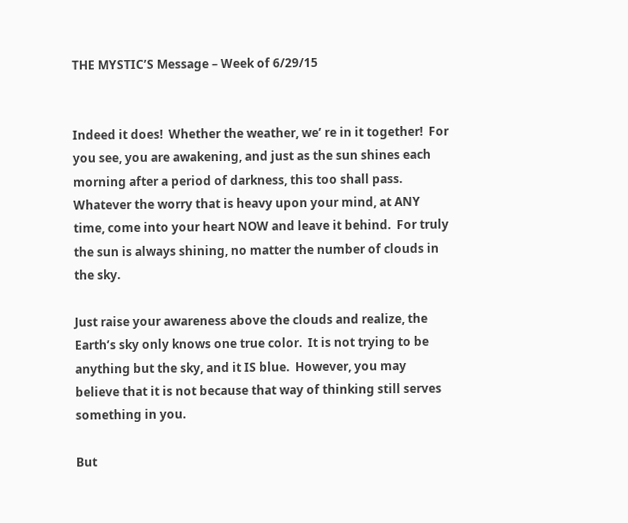THE MYSTIC’S Message – Week of 6/29/15


Indeed it does!  Whether the weather, we’ re in it together!  For you see, you are awakening, and just as the sun shines each morning after a period of darkness, this too shall pass.  Whatever the worry that is heavy upon your mind, at ANY time, come into your heart NOW and leave it behind.  For truly the sun is always shining, no matter the number of clouds in the sky.

Just raise your awareness above the clouds and realize, the Earth’s sky only knows one true color.  It is not trying to be anything but the sky, and it IS blue.  However, you may believe that it is not because that way of thinking still serves something in you.

But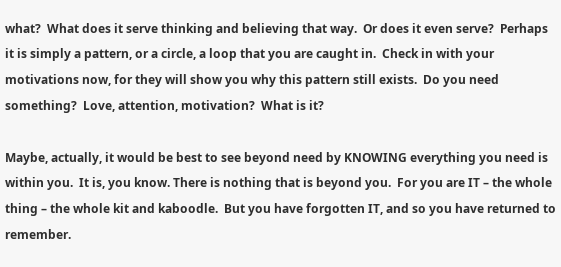what?  What does it serve thinking and believing that way.  Or does it even serve?  Perhaps it is simply a pattern, or a circle, a loop that you are caught in.  Check in with your motivations now, for they will show you why this pattern still exists.  Do you need something?  Love, attention, motivation?  What is it?

Maybe, actually, it would be best to see beyond need by KNOWING everything you need is within you.  It is, you know. There is nothing that is beyond you.  For you are IT – the whole thing – the whole kit and kaboodle.  But you have forgotten IT, and so you have returned to remember.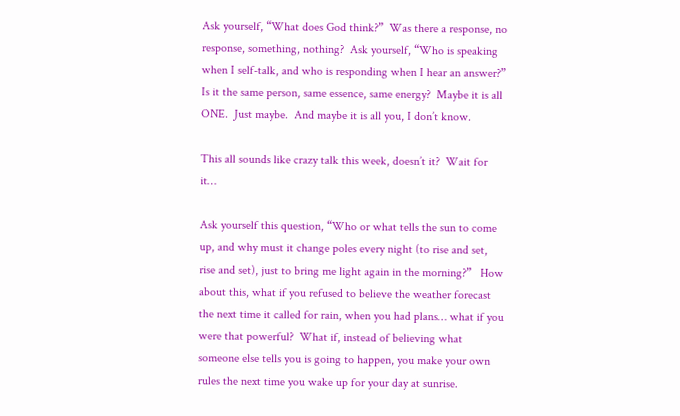Ask yourself, “What does God think?”  Was there a response, no response, something, nothing?  Ask yourself, “Who is speaking when I self-talk, and who is responding when I hear an answer?”  Is it the same person, same essence, same energy?  Maybe it is all ONE.  Just maybe.  And maybe it is all you, I don’t know.

This all sounds like crazy talk this week, doesn’t it?  Wait for it…

Ask yourself this question, “Who or what tells the sun to come up, and why must it change poles every night (to rise and set, rise and set), just to bring me light again in the morning?”   How about this, what if you refused to believe the weather forecast the next time it called for rain, when you had plans… what if you were that powerful?  What if, instead of believing what someone else tells you is going to happen, you make your own rules the next time you wake up for your day at sunrise.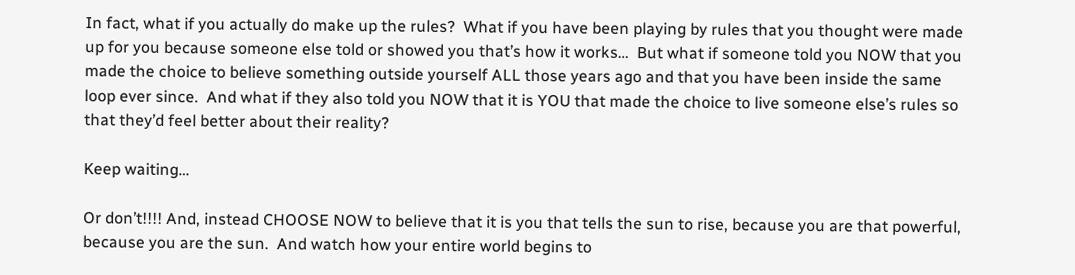In fact, what if you actually do make up the rules?  What if you have been playing by rules that you thought were made up for you because someone else told or showed you that’s how it works…  But what if someone told you NOW that you made the choice to believe something outside yourself ALL those years ago and that you have been inside the same loop ever since.  And what if they also told you NOW that it is YOU that made the choice to live someone else’s rules so that they’d feel better about their reality?

Keep waiting…

Or don’t!!!! And, instead CHOOSE NOW to believe that it is you that tells the sun to rise, because you are that powerful, because you are the sun.  And watch how your entire world begins to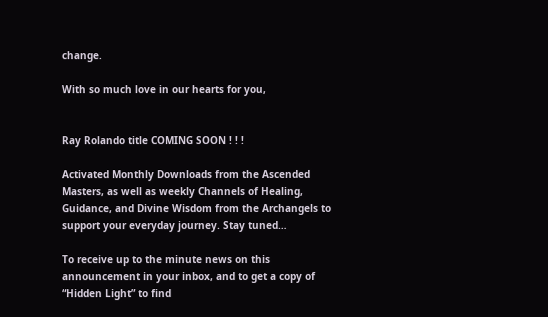change.

With so much love in our hearts for you,


Ray Rolando title COMING SOON ! ! !

Activated Monthly Downloads from the Ascended Masters, as well as weekly Channels of Healing, Guidance, and Divine Wisdom from the Archangels to support your everyday journey. Stay tuned…

To receive up to the minute news on this announcement in your inbox, and to get a copy of “Hidden Light” to find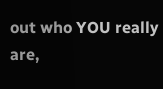out who YOU really are,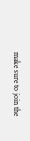make sure to join the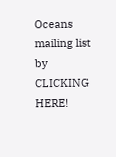Oceans mailing list by CLICKING HERE!